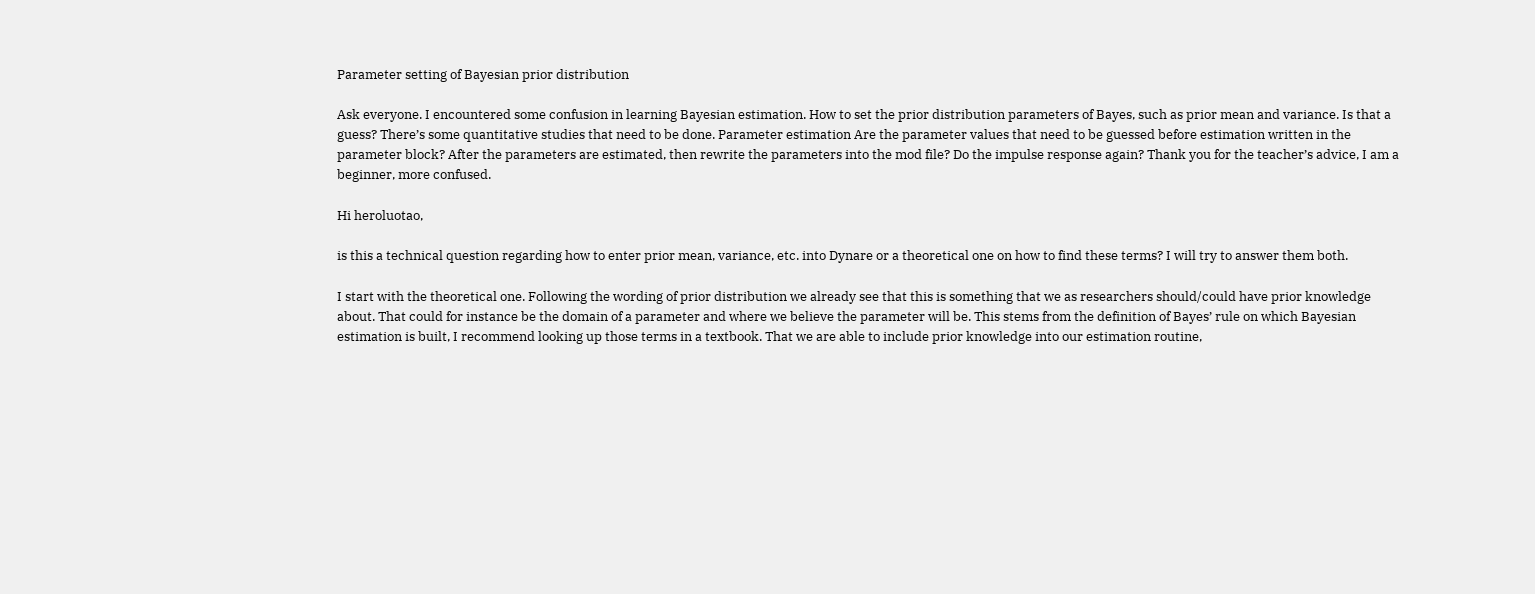Parameter setting of Bayesian prior distribution

Ask everyone. I encountered some confusion in learning Bayesian estimation. How to set the prior distribution parameters of Bayes, such as prior mean and variance. Is that a guess? There’s some quantitative studies that need to be done. Parameter estimation Are the parameter values that need to be guessed before estimation written in the parameter block? After the parameters are estimated, then rewrite the parameters into the mod file? Do the impulse response again? Thank you for the teacher’s advice, I am a beginner, more confused.

Hi heroluotao,

is this a technical question regarding how to enter prior mean, variance, etc. into Dynare or a theoretical one on how to find these terms? I will try to answer them both.

I start with the theoretical one. Following the wording of prior distribution we already see that this is something that we as researchers should/could have prior knowledge about. That could for instance be the domain of a parameter and where we believe the parameter will be. This stems from the definition of Bayes’ rule on which Bayesian estimation is built, I recommend looking up those terms in a textbook. That we are able to include prior knowledge into our estimation routine,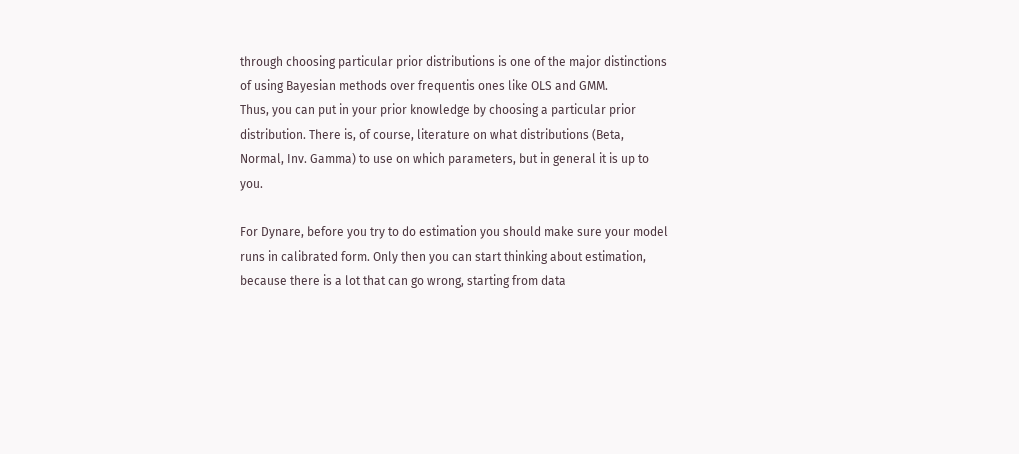through choosing particular prior distributions is one of the major distinctions of using Bayesian methods over frequentis ones like OLS and GMM.
Thus, you can put in your prior knowledge by choosing a particular prior distribution. There is, of course, literature on what distributions (Beta, Normal, Inv. Gamma) to use on which parameters, but in general it is up to you.

For Dynare, before you try to do estimation you should make sure your model runs in calibrated form. Only then you can start thinking about estimation, because there is a lot that can go wrong, starting from data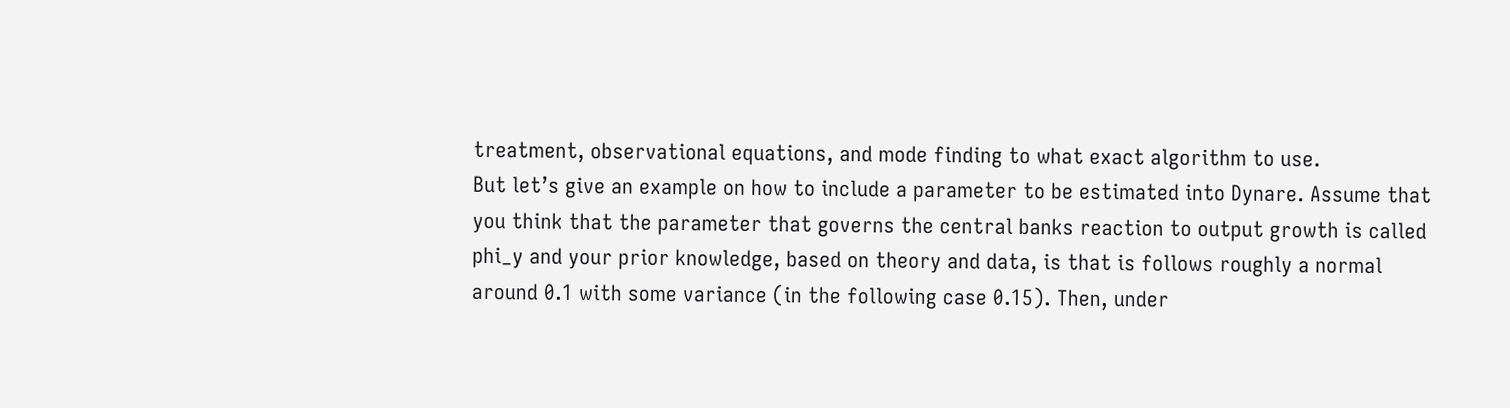treatment, observational equations, and mode finding to what exact algorithm to use.
But let’s give an example on how to include a parameter to be estimated into Dynare. Assume that you think that the parameter that governs the central banks reaction to output growth is called phi_y and your prior knowledge, based on theory and data, is that is follows roughly a normal around 0.1 with some variance (in the following case 0.15). Then, under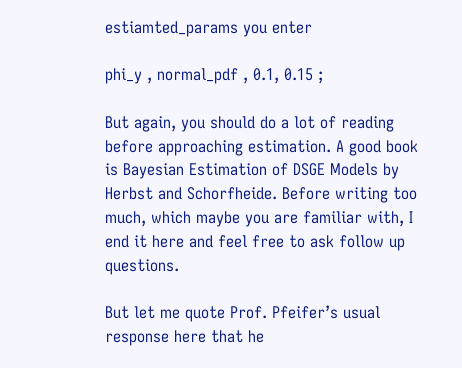estiamted_params you enter

phi_y , normal_pdf , 0.1, 0.15 ;

But again, you should do a lot of reading before approaching estimation. A good book is Bayesian Estimation of DSGE Models by Herbst and Schorfheide. Before writing too much, which maybe you are familiar with, I end it here and feel free to ask follow up questions.

But let me quote Prof. Pfeifer’s usual response here that he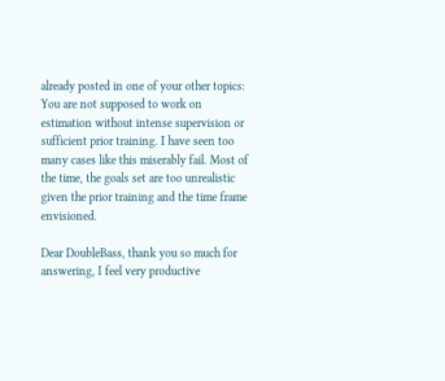already posted in one of your other topics:
You are not supposed to work on estimation without intense supervision or sufficient prior training. I have seen too many cases like this miserably fail. Most of the time, the goals set are too unrealistic given the prior training and the time frame envisioned.

Dear DoubleBass, thank you so much for answering, I feel very productive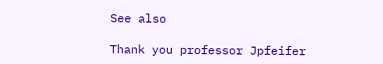See also

Thank you professor Jpfeifer